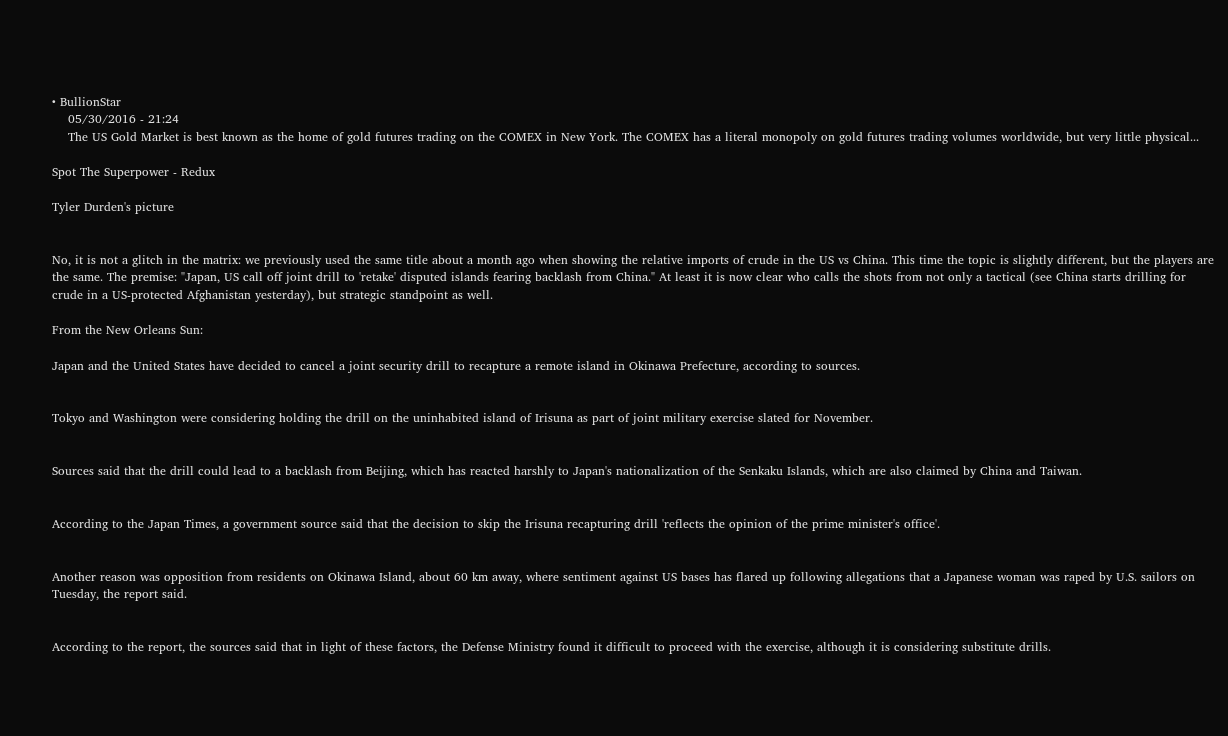• BullionStar
    05/30/2016 - 21:24
    The US Gold Market is best known as the home of gold futures trading on the COMEX in New York. The COMEX has a literal monopoly on gold futures trading volumes worldwide, but very little physical...

Spot The Superpower - Redux

Tyler Durden's picture


No, it is not a glitch in the matrix: we previously used the same title about a month ago when showing the relative imports of crude in the US vs China. This time the topic is slightly different, but the players are the same. The premise: "Japan, US call off joint drill to 'retake' disputed islands fearing backlash from China." At least it is now clear who calls the shots from not only a tactical (see China starts drilling for crude in a US-protected Afghanistan yesterday), but strategic standpoint as well.

From the New Orleans Sun:

Japan and the United States have decided to cancel a joint security drill to recapture a remote island in Okinawa Prefecture, according to sources.


Tokyo and Washington were considering holding the drill on the uninhabited island of Irisuna as part of joint military exercise slated for November.


Sources said that the drill could lead to a backlash from Beijing, which has reacted harshly to Japan's nationalization of the Senkaku Islands, which are also claimed by China and Taiwan.


According to the Japan Times, a government source said that the decision to skip the Irisuna recapturing drill 'reflects the opinion of the prime minister's office'.


Another reason was opposition from residents on Okinawa Island, about 60 km away, where sentiment against US bases has flared up following allegations that a Japanese woman was raped by U.S. sailors on Tuesday, the report said.


According to the report, the sources said that in light of these factors, the Defense Ministry found it difficult to proceed with the exercise, although it is considering substitute drills.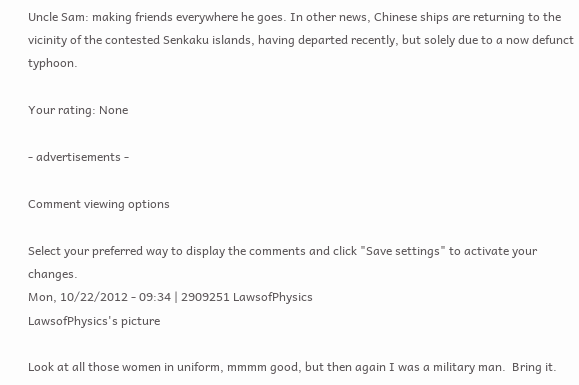Uncle Sam: making friends everywhere he goes. In other news, Chinese ships are returning to the vicinity of the contested Senkaku islands, having departed recently, but solely due to a now defunct typhoon.

Your rating: None

- advertisements -

Comment viewing options

Select your preferred way to display the comments and click "Save settings" to activate your changes.
Mon, 10/22/2012 - 09:34 | 2909251 LawsofPhysics
LawsofPhysics's picture

Look at all those women in uniform, mmmm good, but then again I was a military man.  Bring it.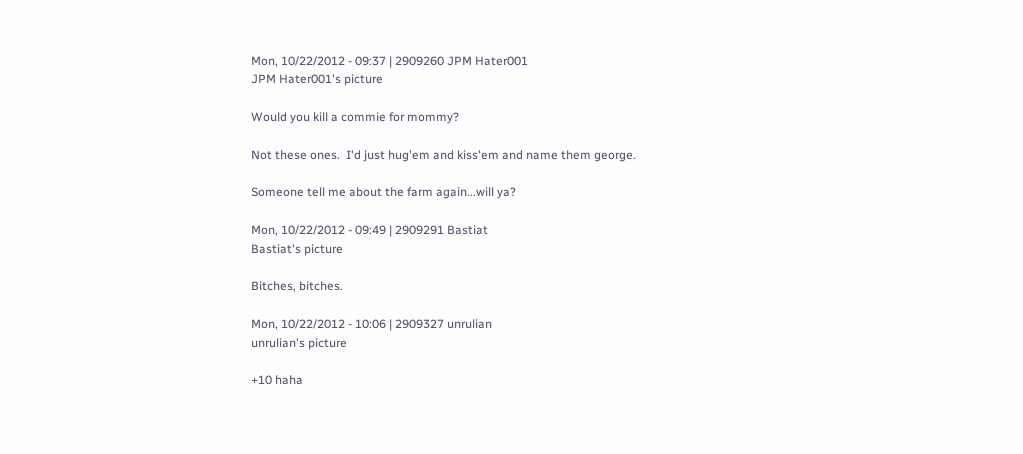Mon, 10/22/2012 - 09:37 | 2909260 JPM Hater001
JPM Hater001's picture

Would you kill a commie for mommy?

Not these ones.  I'd just hug'em and kiss'em and name them george.

Someone tell me about the farm again...will ya?

Mon, 10/22/2012 - 09:49 | 2909291 Bastiat
Bastiat's picture

Bitches, bitches.

Mon, 10/22/2012 - 10:06 | 2909327 unrulian
unrulian's picture

+10 haha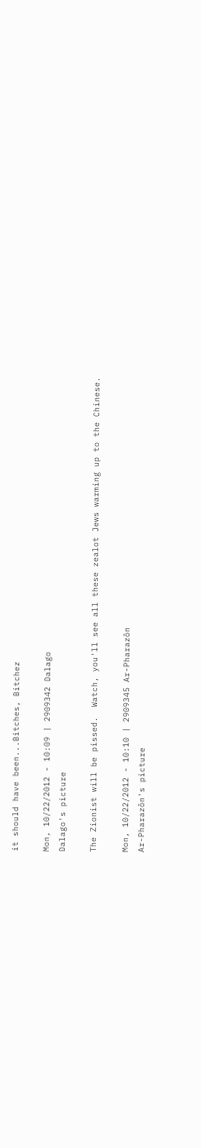it should have been...Bitches, Bitchez

Mon, 10/22/2012 - 10:09 | 2909342 Dalago
Dalago's picture

The Zionist will be pissed.  Watch, you'll see all these zealot Jews warming up to the Chinese.

Mon, 10/22/2012 - 10:10 | 2909345 Ar-Pharazôn
Ar-Pharazôn's picture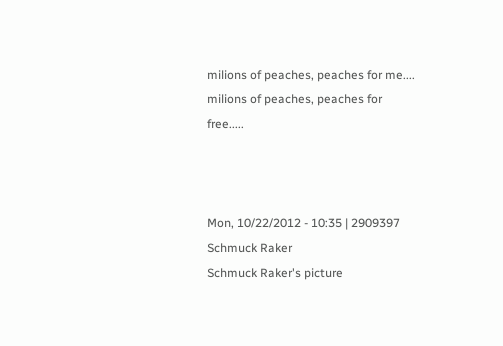milions of peaches, peaches for me.... milions of peaches, peaches for free.....



Mon, 10/22/2012 - 10:35 | 2909397 Schmuck Raker
Schmuck Raker's picture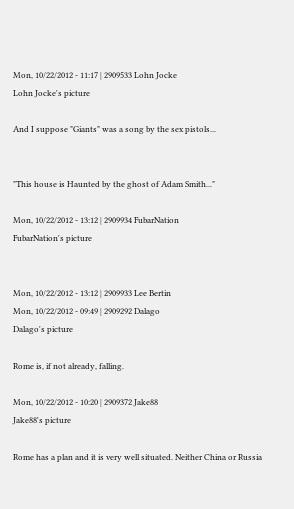Mon, 10/22/2012 - 11:17 | 2909533 Lohn Jocke
Lohn Jocke's picture

And I suppose "Giants" was a song by the sex pistols...


"This house is Haunted by the ghost of Adam Smith..."

Mon, 10/22/2012 - 13:12 | 2909934 FubarNation
FubarNation's picture


Mon, 10/22/2012 - 13:12 | 2909933 Lee Bertin
Mon, 10/22/2012 - 09:49 | 2909292 Dalago
Dalago's picture

Rome is, if not already, falling.

Mon, 10/22/2012 - 10:20 | 2909372 Jake88
Jake88's picture

Rome has a plan and it is very well situated. Neither China or Russia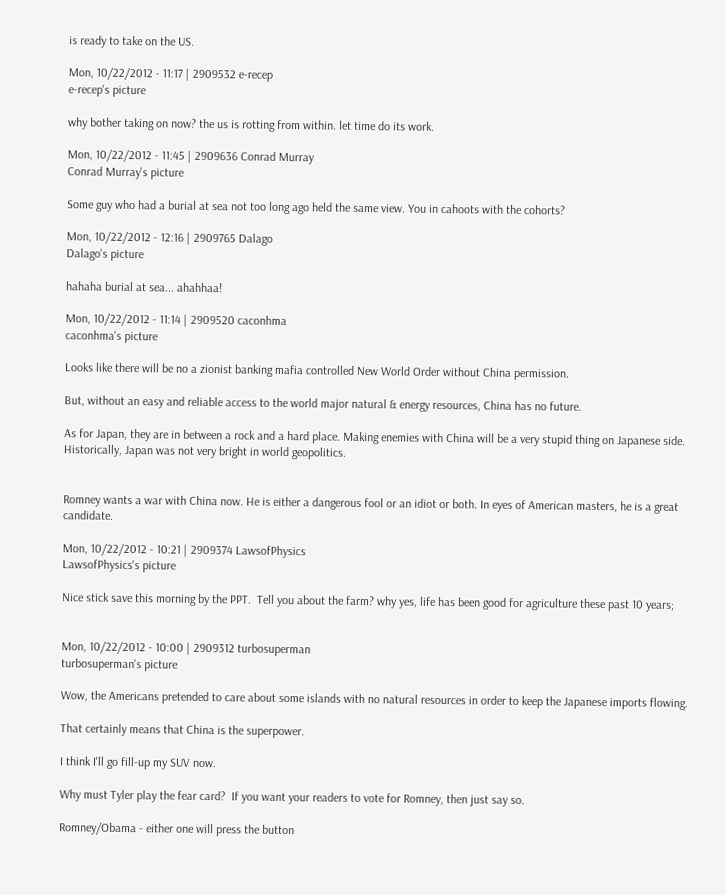is ready to take on the US.

Mon, 10/22/2012 - 11:17 | 2909532 e-recep
e-recep's picture

why bother taking on now? the us is rotting from within. let time do its work.

Mon, 10/22/2012 - 11:45 | 2909636 Conrad Murray
Conrad Murray's picture

Some guy who had a burial at sea not too long ago held the same view. You in cahoots with the cohorts?

Mon, 10/22/2012 - 12:16 | 2909765 Dalago
Dalago's picture

hahaha burial at sea... ahahhaa!

Mon, 10/22/2012 - 11:14 | 2909520 caconhma
caconhma's picture

Looks like there will be no a zionist banking mafia controlled New World Order without China permission.

But, without an easy and reliable access to the world major natural & energy resources, China has no future.

As for Japan, they are in between a rock and a hard place. Making enemies with China will be a very stupid thing on Japanese side. Historically, Japan was not very bright in world geopolitics.


Romney wants a war with China now. He is either a dangerous fool or an idiot or both. In eyes of American masters, he is a great candidate.

Mon, 10/22/2012 - 10:21 | 2909374 LawsofPhysics
LawsofPhysics's picture

Nice stick save this morning by the PPT.  Tell you about the farm? why yes, life has been good for agriculture these past 10 years;


Mon, 10/22/2012 - 10:00 | 2909312 turbosuperman
turbosuperman's picture

Wow, the Americans pretended to care about some islands with no natural resources in order to keep the Japanese imports flowing.

That certainly means that China is the superpower.

I think I'll go fill-up my SUV now.

Why must Tyler play the fear card?  If you want your readers to vote for Romney, then just say so.

Romney/Obama - either one will press the button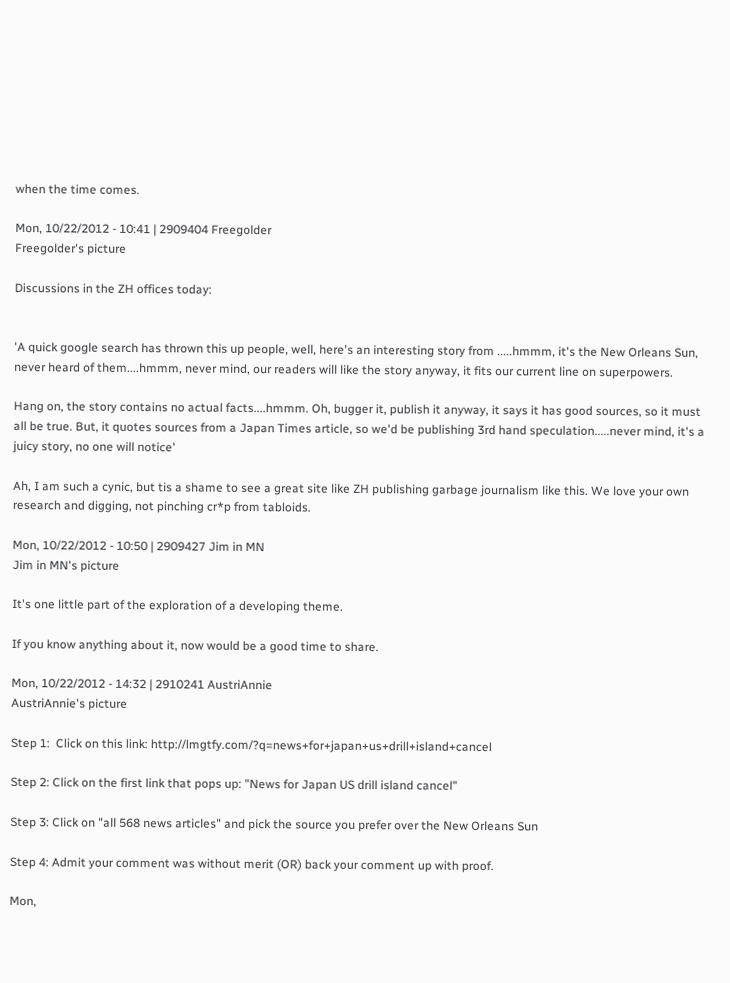when the time comes.

Mon, 10/22/2012 - 10:41 | 2909404 Freegolder
Freegolder's picture

Discussions in the ZH offices today:


'A quick google search has thrown this up people, well, here's an interesting story from .....hmmm, it's the New Orleans Sun, never heard of them....hmmm, never mind, our readers will like the story anyway, it fits our current line on superpowers.

Hang on, the story contains no actual facts....hmmm. Oh, bugger it, publish it anyway, it says it has good sources, so it must all be true. But, it quotes sources from a Japan Times article, so we'd be publishing 3rd hand speculation.....never mind, it's a juicy story, no one will notice'

Ah, I am such a cynic, but tis a shame to see a great site like ZH publishing garbage journalism like this. We love your own research and digging, not pinching cr*p from tabloids.

Mon, 10/22/2012 - 10:50 | 2909427 Jim in MN
Jim in MN's picture

It's one little part of the exploration of a developing theme.

If you know anything about it, now would be a good time to share.

Mon, 10/22/2012 - 14:32 | 2910241 AustriAnnie
AustriAnnie's picture

Step 1:  Click on this link: http://lmgtfy.com/?q=news+for+japan+us+drill+island+cancel

Step 2: Click on the first link that pops up: "News for Japan US drill island cancel"

Step 3: Click on "all 568 news articles" and pick the source you prefer over the New Orleans Sun

Step 4: Admit your comment was without merit (OR) back your comment up with proof.

Mon,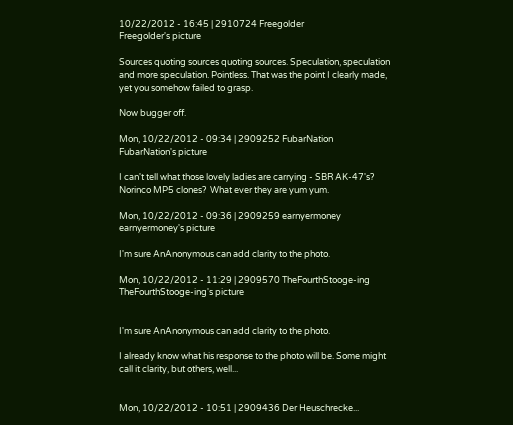10/22/2012 - 16:45 | 2910724 Freegolder
Freegolder's picture

Sources quoting sources quoting sources. Speculation, speculation and more speculation. Pointless. That was the point I clearly made, yet you somehow failed to grasp.

Now bugger off.

Mon, 10/22/2012 - 09:34 | 2909252 FubarNation
FubarNation's picture

I can't tell what those lovely ladies are carrying - SBR AK-47's?  Norinco MP5 clones?  What ever they are yum yum.

Mon, 10/22/2012 - 09:36 | 2909259 earnyermoney
earnyermoney's picture

I'm sure AnAnonymous can add clarity to the photo.

Mon, 10/22/2012 - 11:29 | 2909570 TheFourthStooge-ing
TheFourthStooge-ing's picture


I'm sure AnAnonymous can add clarity to the photo.

I already know what his response to the photo will be. Some might call it clarity, but others, well...


Mon, 10/22/2012 - 10:51 | 2909436 Der Heuschrecke...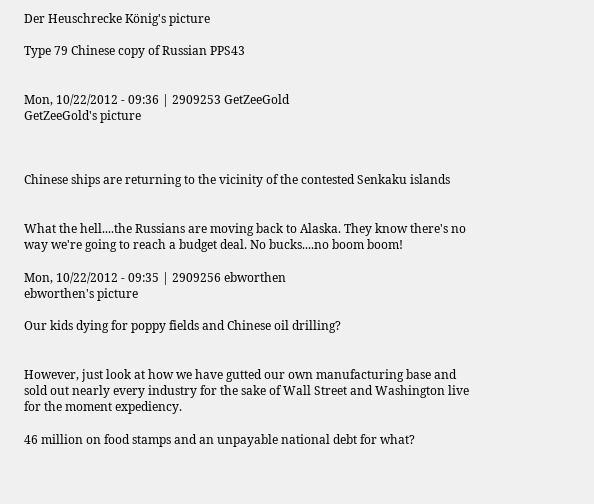Der Heuschrecke König's picture

Type 79 Chinese copy of Russian PPS43


Mon, 10/22/2012 - 09:36 | 2909253 GetZeeGold
GetZeeGold's picture



Chinese ships are returning to the vicinity of the contested Senkaku islands


What the hell....the Russians are moving back to Alaska. They know there's no way we're going to reach a budget deal. No bucks....no boom boom!

Mon, 10/22/2012 - 09:35 | 2909256 ebworthen
ebworthen's picture

Our kids dying for poppy fields and Chinese oil drilling?


However, just look at how we have gutted our own manufacturing base and sold out nearly every industry for the sake of Wall Street and Washington live for the moment expediency.

46 million on food stamps and an unpayable national debt for what?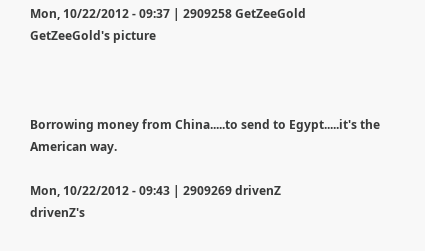Mon, 10/22/2012 - 09:37 | 2909258 GetZeeGold
GetZeeGold's picture



Borrowing money from China.....to send to Egypt.....it's the American way.

Mon, 10/22/2012 - 09:43 | 2909269 drivenZ
drivenZ's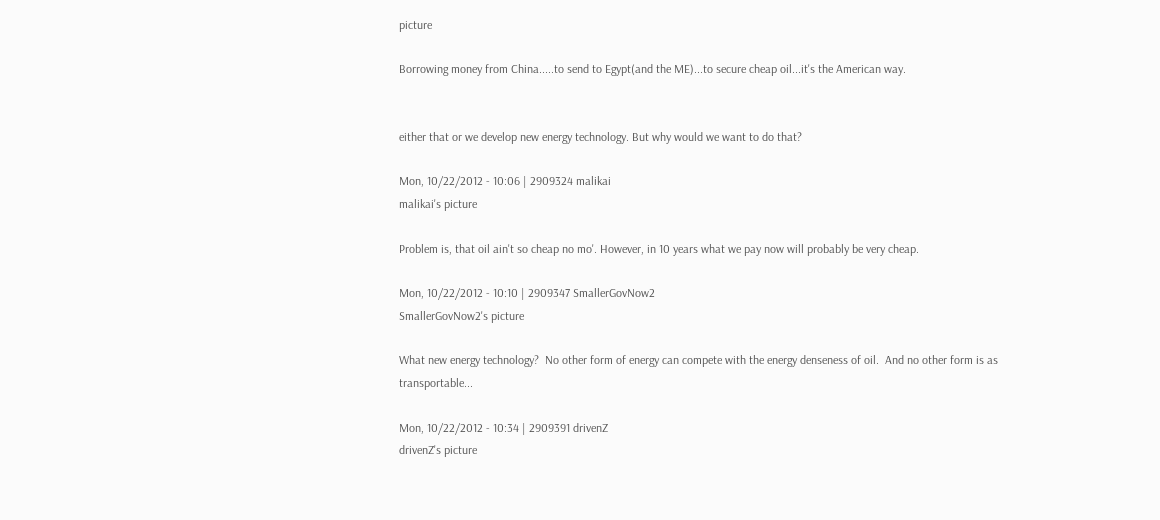picture

Borrowing money from China.....to send to Egypt(and the ME)...to secure cheap oil...it's the American way.


either that or we develop new energy technology. But why would we want to do that?

Mon, 10/22/2012 - 10:06 | 2909324 malikai
malikai's picture

Problem is, that oil ain't so cheap no mo'. However, in 10 years what we pay now will probably be very cheap.

Mon, 10/22/2012 - 10:10 | 2909347 SmallerGovNow2
SmallerGovNow2's picture

What new energy technology?  No other form of energy can compete with the energy denseness of oil.  And no other form is as transportable...

Mon, 10/22/2012 - 10:34 | 2909391 drivenZ
drivenZ's picture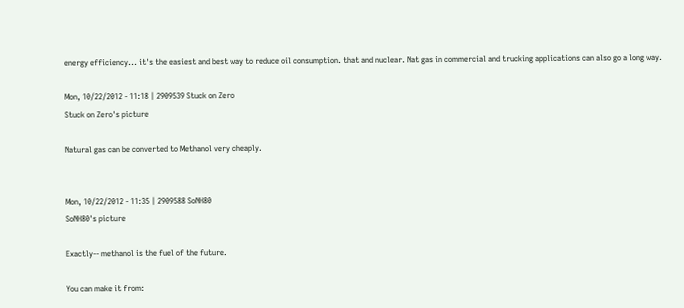energy efficiency... it's the easiest and best way to reduce oil consumption. that and nuclear. Nat gas in commercial and trucking applications can also go a long way.

Mon, 10/22/2012 - 11:18 | 2909539 Stuck on Zero
Stuck on Zero's picture

Natural gas can be converted to Methanol very cheaply.


Mon, 10/22/2012 - 11:35 | 2909588 SoNH80
SoNH80's picture

Exactly-- methanol is the fuel of the future.

You can make it from: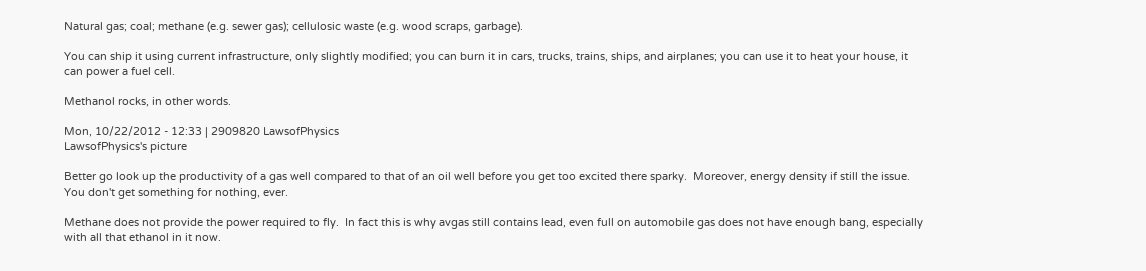Natural gas; coal; methane (e.g. sewer gas); cellulosic waste (e.g. wood scraps, garbage).

You can ship it using current infrastructure, only slightly modified; you can burn it in cars, trucks, trains, ships, and airplanes; you can use it to heat your house, it can power a fuel cell.

Methanol rocks, in other words.

Mon, 10/22/2012 - 12:33 | 2909820 LawsofPhysics
LawsofPhysics's picture

Better go look up the productivity of a gas well compared to that of an oil well before you get too excited there sparky.  Moreover, energy density if still the issue.  You don't get something for nothing, ever.

Methane does not provide the power required to fly.  In fact this is why avgas still contains lead, even full on automobile gas does not have enough bang, especially with all that ethanol in it now.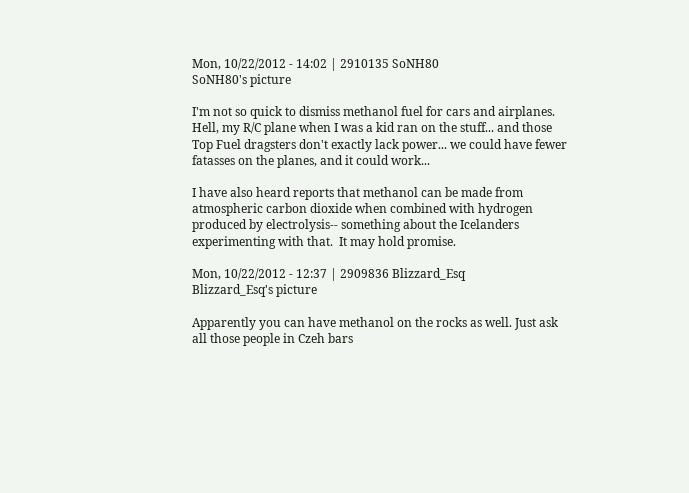Mon, 10/22/2012 - 14:02 | 2910135 SoNH80
SoNH80's picture

I'm not so quick to dismiss methanol fuel for cars and airplanes.  Hell, my R/C plane when I was a kid ran on the stuff... and those Top Fuel dragsters don't exactly lack power... we could have fewer fatasses on the planes, and it could work...

I have also heard reports that methanol can be made from atmospheric carbon dioxide when combined with hydrogen produced by electrolysis-- something about the Icelanders experimenting with that.  It may hold promise.

Mon, 10/22/2012 - 12:37 | 2909836 Blizzard_Esq
Blizzard_Esq's picture

Apparently you can have methanol on the rocks as well. Just ask all those people in Czeh bars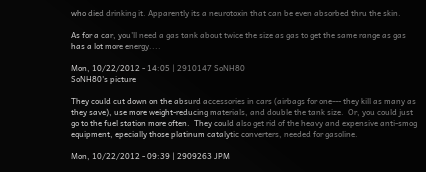who died drinking it. Apparently its a neurotoxin that can be even absorbed thru the skin.

As for a car, you'll need a gas tank about twice the size as gas to get the same range as gas has a lot more energy....

Mon, 10/22/2012 - 14:05 | 2910147 SoNH80
SoNH80's picture

They could cut down on the absurd accessories in cars (airbags for one--- they kill as many as they save), use more weight-reducing materials, and double the tank size.  Or, you could just go to the fuel station more often.  They could also get rid of the heavy and expensive anti-smog equipment, epecially those platinum catalytic converters, needed for gasoline.

Mon, 10/22/2012 - 09:39 | 2909263 JPM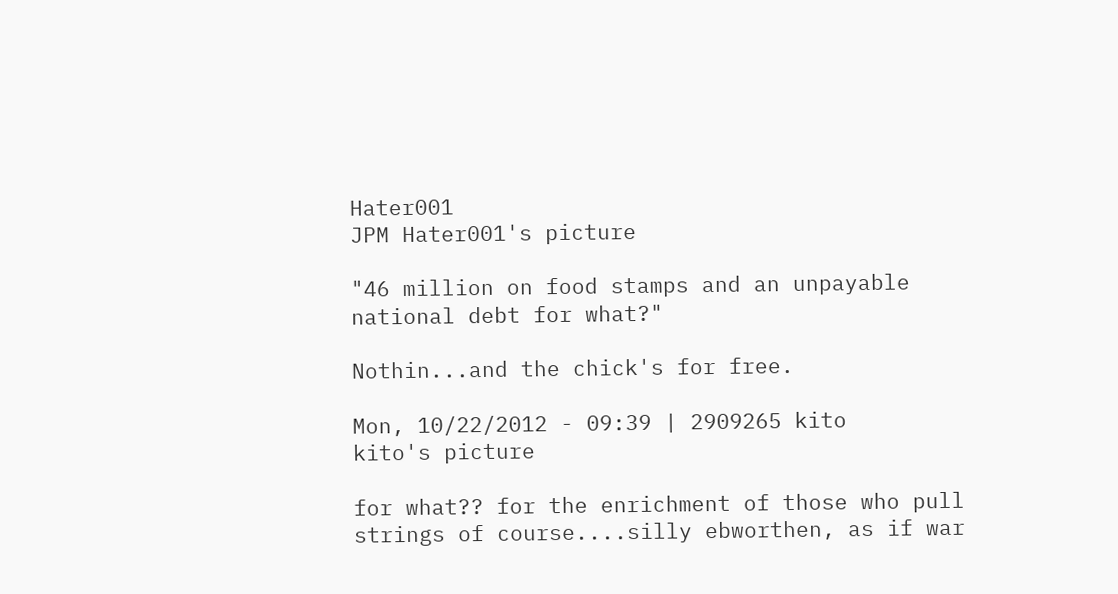Hater001
JPM Hater001's picture

"46 million on food stamps and an unpayable national debt for what?"

Nothin...and the chick's for free.

Mon, 10/22/2012 - 09:39 | 2909265 kito
kito's picture

for what?? for the enrichment of those who pull strings of course....silly ebworthen, as if war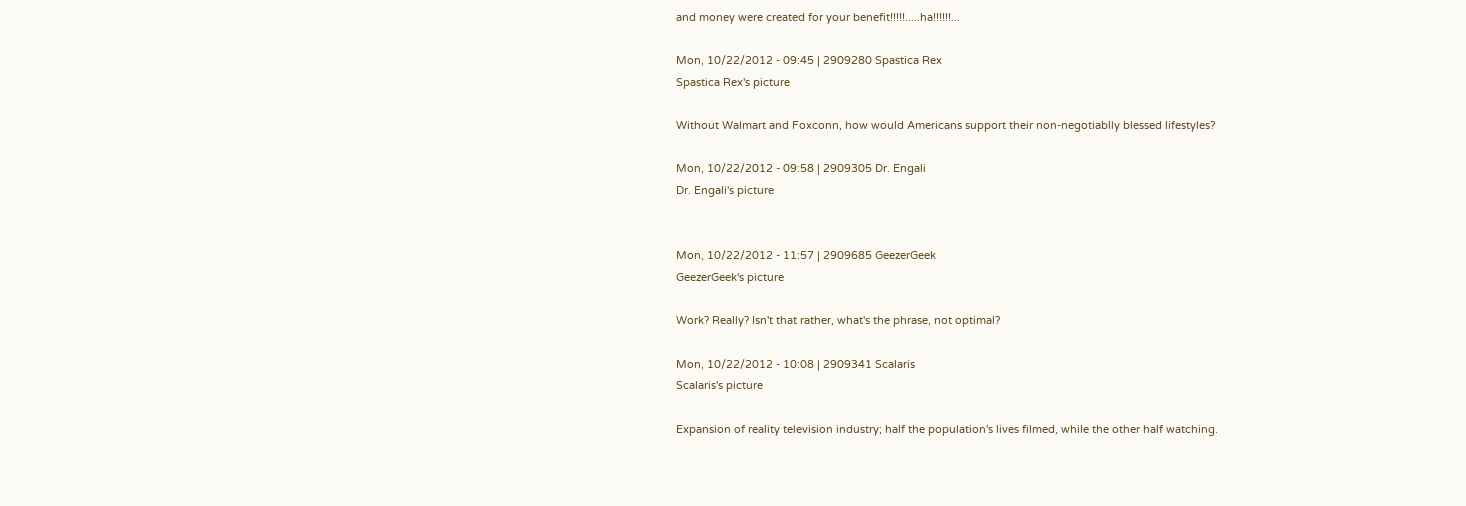and money were created for your benefit!!!!!.....ha!!!!!!...

Mon, 10/22/2012 - 09:45 | 2909280 Spastica Rex
Spastica Rex's picture

Without Walmart and Foxconn, how would Americans support their non-negotiablly blessed lifestyles?

Mon, 10/22/2012 - 09:58 | 2909305 Dr. Engali
Dr. Engali's picture


Mon, 10/22/2012 - 11:57 | 2909685 GeezerGeek
GeezerGeek's picture

Work? Really? Isn't that rather, what's the phrase, not optimal?

Mon, 10/22/2012 - 10:08 | 2909341 Scalaris
Scalaris's picture

Expansion of reality television industry; half the population's lives filmed, while the other half watching.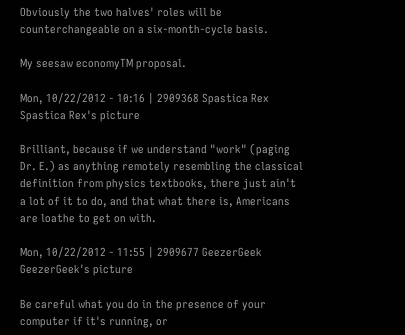Obviously the two halves' roles will be counterchangeable on a six-month-cycle basis.

My seesaw economyTM proposal.

Mon, 10/22/2012 - 10:16 | 2909368 Spastica Rex
Spastica Rex's picture

Brilliant, because if we understand "work" (paging Dr. E.) as anything remotely resembling the classical definition from physics textbooks, there just ain't a lot of it to do, and that what there is, Americans are loathe to get on with.

Mon, 10/22/2012 - 11:55 | 2909677 GeezerGeek
GeezerGeek's picture

Be careful what you do in the presence of your computer if it's running, or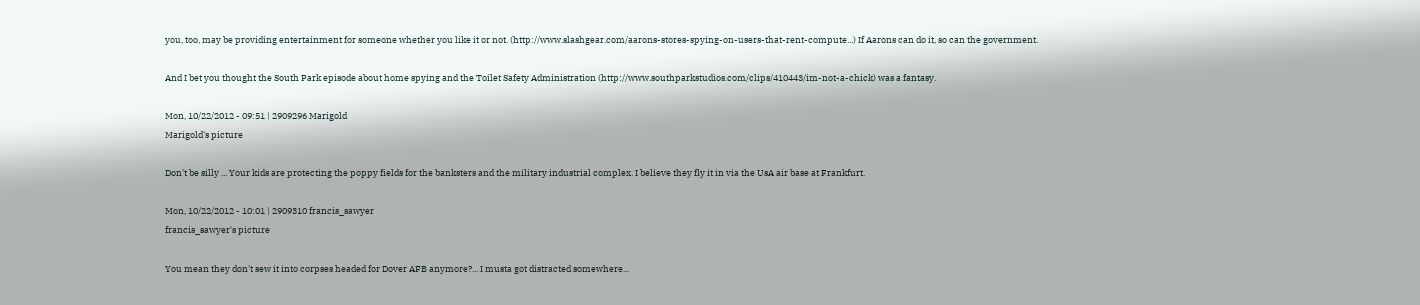you, too, may be providing entertainment for someone whether you like it or not. (http://www.slashgear.com/aarons-stores-spying-on-users-that-rent-compute...) If Aarons can do it, so can the government.

And I bet you thought the South Park episode about home spying and the Toilet Safety Administration (http://www.southparkstudios.com/clips/410443/im-not-a-chick) was a fantasy.

Mon, 10/22/2012 - 09:51 | 2909296 Marigold
Marigold's picture

Don't be silly ... Your kids are protecting the poppy fields for the banksters and the military industrial complex. I believe they fly it in via the UsA air base at Frankfurt.

Mon, 10/22/2012 - 10:01 | 2909310 francis_sawyer
francis_sawyer's picture

You mean they don't sew it into corpses headed for Dover AFB anymore?... I musta got distracted somewhere...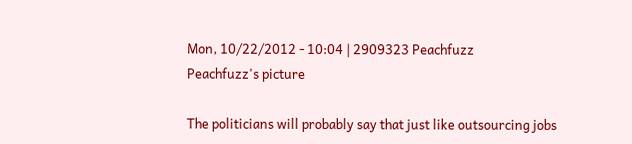Mon, 10/22/2012 - 10:04 | 2909323 Peachfuzz
Peachfuzz's picture

The politicians will probably say that just like outsourcing jobs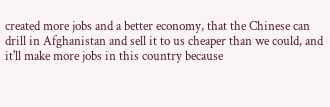created more jobs and a better economy, that the Chinese can drill in Afghanistan and sell it to us cheaper than we could, and it'll make more jobs in this country because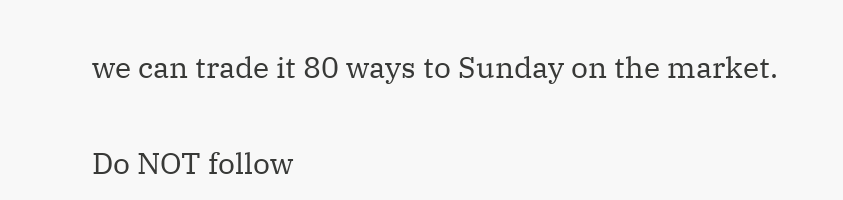we can trade it 80 ways to Sunday on the market.

Do NOT follow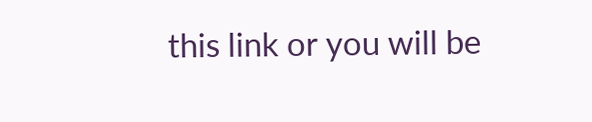this link or you will be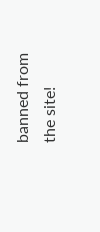banned from the site!